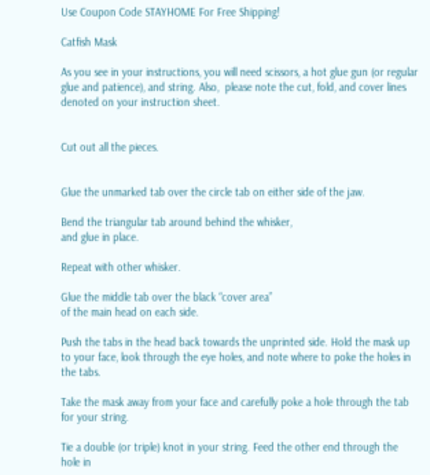Use Coupon Code STAYHOME For Free Shipping!

Catfish Mask

As you see in your instructions, you will need scissors, a hot glue gun (or regular glue and patience), and string. Also,  please note the cut, fold, and cover lines denoted on your instruction sheet.


Cut out all the pieces.


Glue the unmarked tab over the circle tab on either side of the jaw.

Bend the triangular tab around behind the whisker,
and glue in place.

Repeat with other whisker.

Glue the middle tab over the black “cover area”
of the main head on each side.

Push the tabs in the head back towards the unprinted side. Hold the mask up to your face, look through the eye holes, and note where to poke the holes in the tabs.

Take the mask away from your face and carefully poke a hole through the tab for your string.

Tie a double (or triple) knot in your string. Feed the other end through the hole in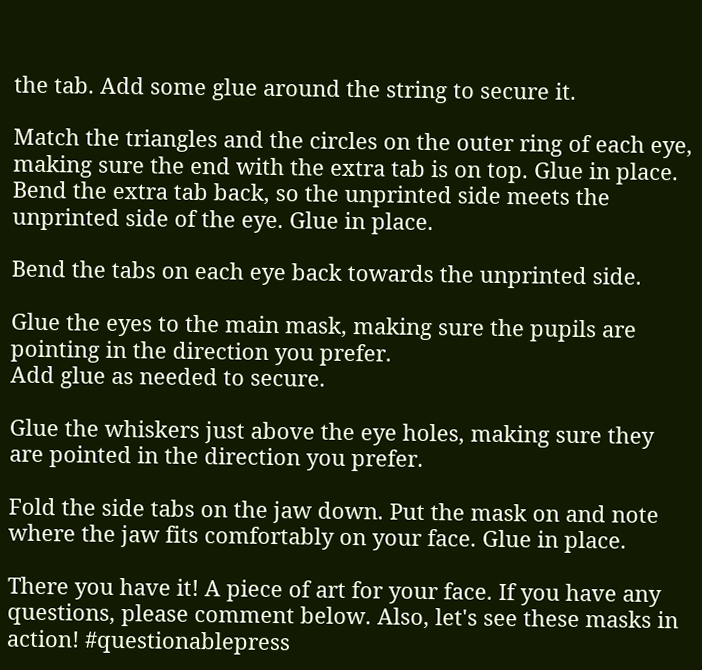the tab. Add some glue around the string to secure it.

Match the triangles and the circles on the outer ring of each eye, making sure the end with the extra tab is on top. Glue in place. Bend the extra tab back, so the unprinted side meets the unprinted side of the eye. Glue in place.

Bend the tabs on each eye back towards the unprinted side.

Glue the eyes to the main mask, making sure the pupils are pointing in the direction you prefer.
Add glue as needed to secure.

Glue the whiskers just above the eye holes, making sure they are pointed in the direction you prefer.

Fold the side tabs on the jaw down. Put the mask on and note where the jaw fits comfortably on your face. Glue in place.

There you have it! A piece of art for your face. If you have any questions, please comment below. Also, let's see these masks in action! #questionablepress